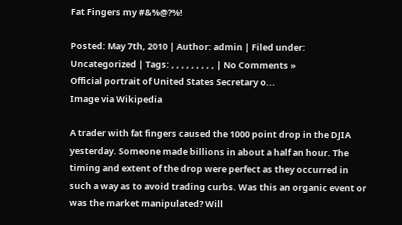Fat Fingers my #&%@?%!

Posted: May 7th, 2010 | Author: admin | Filed under: Uncategorized | Tags: , , , , , , , , , | No Comments »
Official portrait of United States Secretary o...
Image via Wikipedia

A trader with fat fingers caused the 1000 point drop in the DJIA yesterday. Someone made billions in about a half an hour. The timing and extent of the drop were perfect as they occurred in such a way as to avoid trading curbs. Was this an organic event or was the market manipulated? Will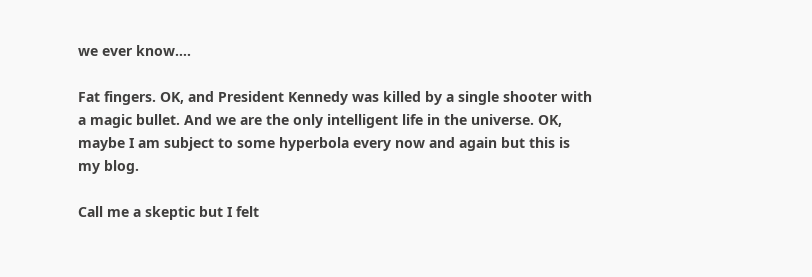we ever know….

Fat fingers. OK, and President Kennedy was killed by a single shooter with a magic bullet. And we are the only intelligent life in the universe. OK, maybe I am subject to some hyperbola every now and again but this is my blog.

Call me a skeptic but I felt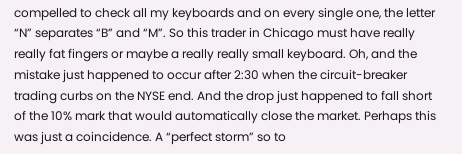compelled to check all my keyboards and on every single one, the letter “N” separates “B” and “M”. So this trader in Chicago must have really really fat fingers or maybe a really really small keyboard. Oh, and the mistake just happened to occur after 2:30 when the circuit-breaker trading curbs on the NYSE end. And the drop just happened to fall short of the 10% mark that would automatically close the market. Perhaps this was just a coincidence. A “perfect storm” so to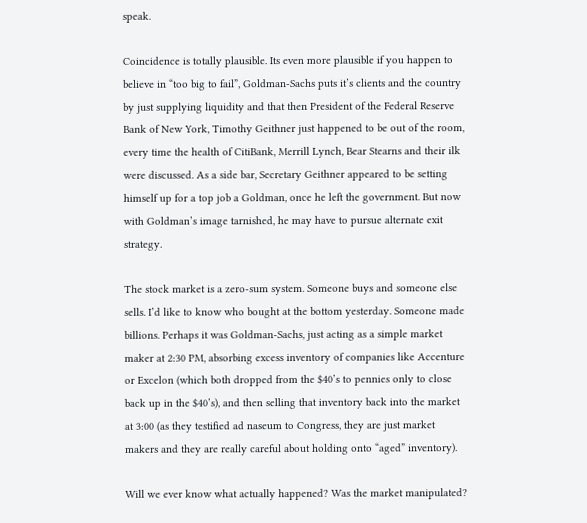speak.

Coincidence is totally plausible. Its even more plausible if you happen to believe in “too big to fail”, Goldman-Sachs puts it’s clients and the country by just supplying liquidity and that then President of the Federal Reserve Bank of New York, Timothy Geithner just happened to be out of the room, every time the health of CitiBank, Merrill Lynch, Bear Stearns and their ilk were discussed. As a side bar, Secretary Geithner appeared to be setting himself up for a top job a Goldman, once he left the government. But now with Goldman’s image tarnished, he may have to pursue alternate exit strategy.

The stock market is a zero-sum system. Someone buys and someone else sells. I’d like to know who bought at the bottom yesterday. Someone made billions. Perhaps it was Goldman-Sachs, just acting as a simple market maker at 2:30 PM, absorbing excess inventory of companies like Accenture  or Excelon (which both dropped from the $40’s to pennies only to close back up in the $40’s), and then selling that inventory back into the market at 3:00 (as they testified ad naseum to Congress, they are just market makers and they are really careful about holding onto “aged” inventory).

Will we ever know what actually happened? Was the market manipulated?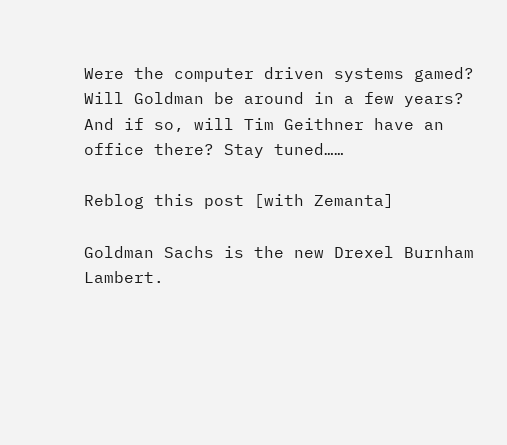Were the computer driven systems gamed? Will Goldman be around in a few years? And if so, will Tim Geithner have an office there? Stay tuned……

Reblog this post [with Zemanta]

Goldman Sachs is the new Drexel Burnham Lambert.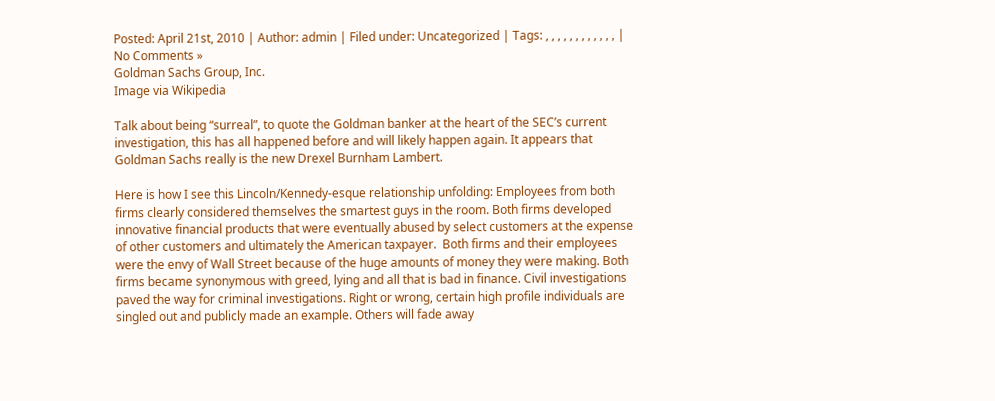Posted: April 21st, 2010 | Author: admin | Filed under: Uncategorized | Tags: , , , , , , , , , , , , | No Comments »
Goldman Sachs Group, Inc.
Image via Wikipedia

Talk about being “surreal”, to quote the Goldman banker at the heart of the SEC’s current investigation, this has all happened before and will likely happen again. It appears that Goldman Sachs really is the new Drexel Burnham Lambert.

Here is how I see this Lincoln/Kennedy-esque relationship unfolding: Employees from both firms clearly considered themselves the smartest guys in the room. Both firms developed innovative financial products that were eventually abused by select customers at the expense of other customers and ultimately the American taxpayer.  Both firms and their employees were the envy of Wall Street because of the huge amounts of money they were making. Both firms became synonymous with greed, lying and all that is bad in finance. Civil investigations paved the way for criminal investigations. Right or wrong, certain high profile individuals are singled out and publicly made an example. Others will fade away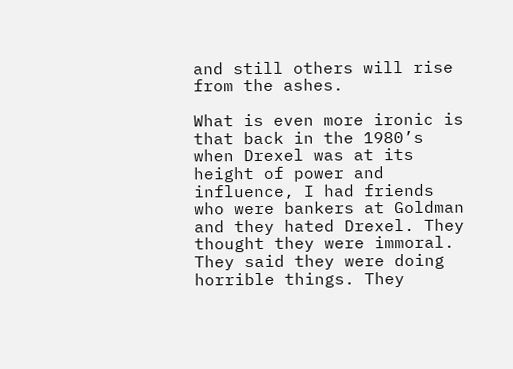and still others will rise from the ashes.

What is even more ironic is that back in the 1980’s when Drexel was at its height of power and influence, I had friends who were bankers at Goldman and they hated Drexel. They thought they were immoral. They said they were doing horrible things. They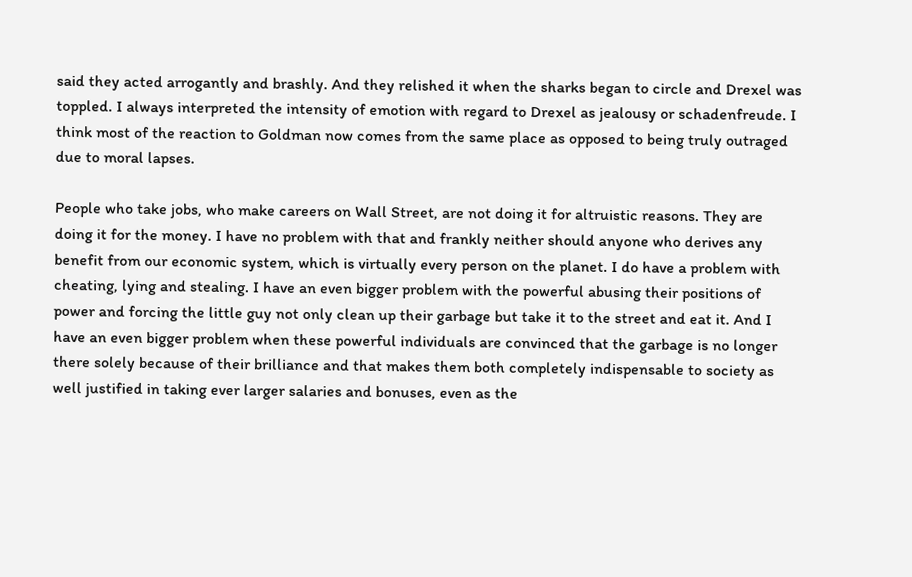said they acted arrogantly and brashly. And they relished it when the sharks began to circle and Drexel was toppled. I always interpreted the intensity of emotion with regard to Drexel as jealousy or schadenfreude. I think most of the reaction to Goldman now comes from the same place as opposed to being truly outraged due to moral lapses.

People who take jobs, who make careers on Wall Street, are not doing it for altruistic reasons. They are doing it for the money. I have no problem with that and frankly neither should anyone who derives any benefit from our economic system, which is virtually every person on the planet. I do have a problem with cheating, lying and stealing. I have an even bigger problem with the powerful abusing their positions of power and forcing the little guy not only clean up their garbage but take it to the street and eat it. And I have an even bigger problem when these powerful individuals are convinced that the garbage is no longer there solely because of their brilliance and that makes them both completely indispensable to society as well justified in taking ever larger salaries and bonuses, even as the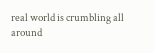real world is crumbling all around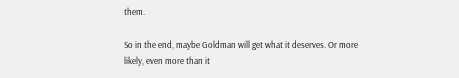them.

So in the end, maybe Goldman will get what it deserves. Or more likely, even more than it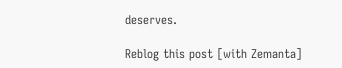deserves.

Reblog this post [with Zemanta]